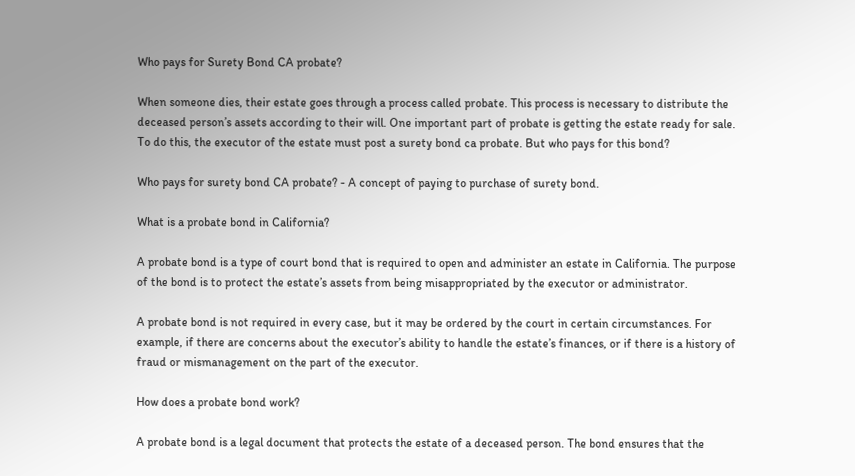Who pays for Surety Bond CA probate?

When someone dies, their estate goes through a process called probate. This process is necessary to distribute the deceased person’s assets according to their will. One important part of probate is getting the estate ready for sale. To do this, the executor of the estate must post a surety bond ca probate. But who pays for this bond?

Who pays for surety bond CA probate? - A concept of paying to purchase of surety bond.

What is a probate bond in California?

A probate bond is a type of court bond that is required to open and administer an estate in California. The purpose of the bond is to protect the estate’s assets from being misappropriated by the executor or administrator.

A probate bond is not required in every case, but it may be ordered by the court in certain circumstances. For example, if there are concerns about the executor’s ability to handle the estate’s finances, or if there is a history of fraud or mismanagement on the part of the executor.

How does a probate bond work?

A probate bond is a legal document that protects the estate of a deceased person. The bond ensures that the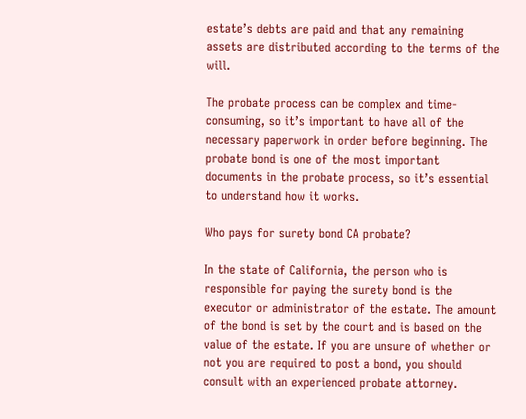estate’s debts are paid and that any remaining assets are distributed according to the terms of the will.

The probate process can be complex and time-consuming, so it’s important to have all of the necessary paperwork in order before beginning. The probate bond is one of the most important documents in the probate process, so it’s essential to understand how it works.

Who pays for surety bond CA probate?

In the state of California, the person who is responsible for paying the surety bond is the executor or administrator of the estate. The amount of the bond is set by the court and is based on the value of the estate. If you are unsure of whether or not you are required to post a bond, you should consult with an experienced probate attorney.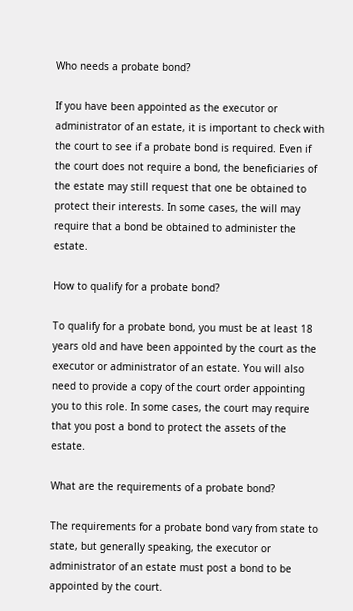Who needs a probate bond?

If you have been appointed as the executor or administrator of an estate, it is important to check with the court to see if a probate bond is required. Even if the court does not require a bond, the beneficiaries of the estate may still request that one be obtained to protect their interests. In some cases, the will may require that a bond be obtained to administer the estate.

How to qualify for a probate bond?

To qualify for a probate bond, you must be at least 18 years old and have been appointed by the court as the executor or administrator of an estate. You will also need to provide a copy of the court order appointing you to this role. In some cases, the court may require that you post a bond to protect the assets of the estate.

What are the requirements of a probate bond?

The requirements for a probate bond vary from state to state, but generally speaking, the executor or administrator of an estate must post a bond to be appointed by the court.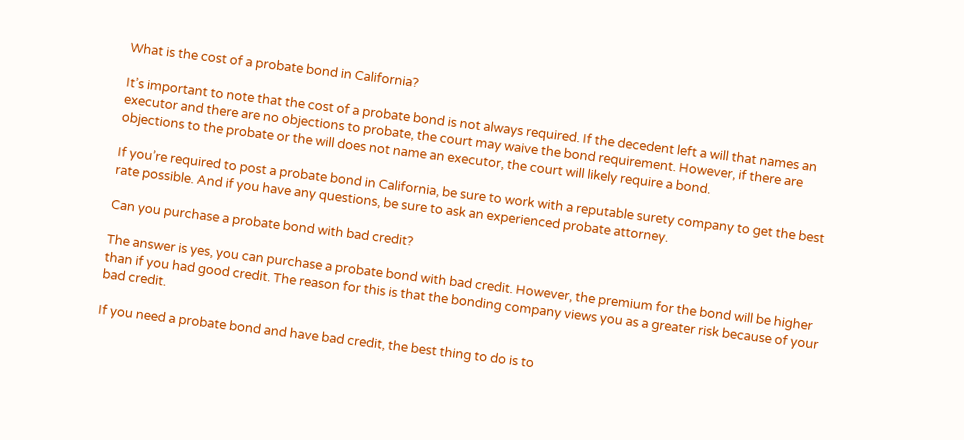What is the cost of a probate bond in California?

It’s important to note that the cost of a probate bond is not always required. If the decedent left a will that names an executor and there are no objections to probate, the court may waive the bond requirement. However, if there are objections to the probate or the will does not name an executor, the court will likely require a bond.

If you’re required to post a probate bond in California, be sure to work with a reputable surety company to get the best rate possible. And if you have any questions, be sure to ask an experienced probate attorney.

Can you purchase a probate bond with bad credit?

The answer is yes, you can purchase a probate bond with bad credit. However, the premium for the bond will be higher than if you had good credit. The reason for this is that the bonding company views you as a greater risk because of your bad credit.

If you need a probate bond and have bad credit, the best thing to do is to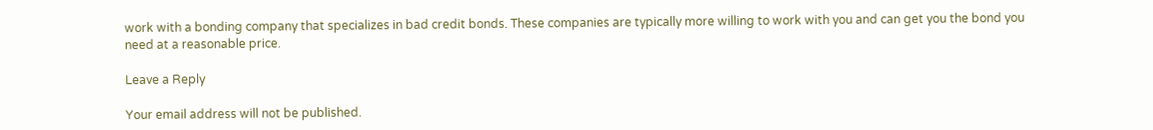work with a bonding company that specializes in bad credit bonds. These companies are typically more willing to work with you and can get you the bond you need at a reasonable price.

Leave a Reply

Your email address will not be published.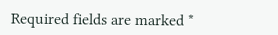Required fields are marked *